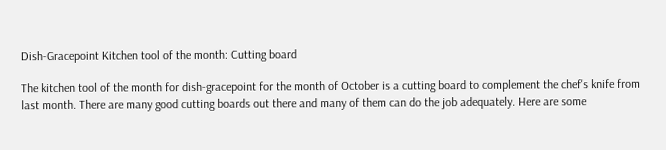Dish-Gracepoint Kitchen tool of the month: Cutting board

The kitchen tool of the month for dish-gracepoint for the month of October is a cutting board to complement the chef's knife from last month. There are many good cutting boards out there and many of them can do the job adequately. Here are some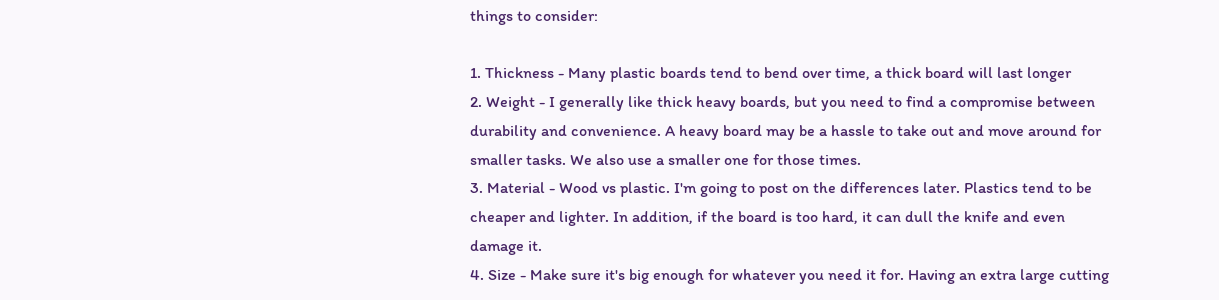things to consider:

1. Thickness - Many plastic boards tend to bend over time, a thick board will last longer
2. Weight - I generally like thick heavy boards, but you need to find a compromise between durability and convenience. A heavy board may be a hassle to take out and move around for smaller tasks. We also use a smaller one for those times.
3. Material - Wood vs plastic. I'm going to post on the differences later. Plastics tend to be cheaper and lighter. In addition, if the board is too hard, it can dull the knife and even damage it.
4. Size - Make sure it's big enough for whatever you need it for. Having an extra large cutting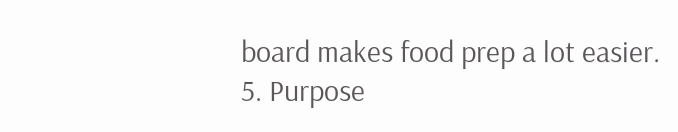board makes food prep a lot easier.
5. Purpose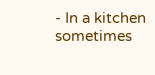- In a kitchen sometimes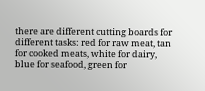there are different cutting boards for different tasks: red for raw meat, tan for cooked meats, white for dairy, blue for seafood, green for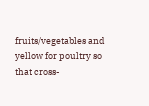fruits/vegetables and yellow for poultry so that cross-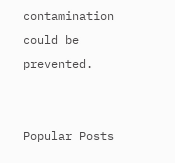contamination could be prevented.


Popular Posts